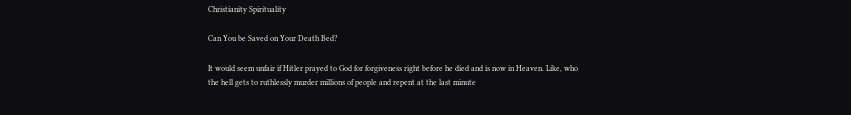Christianity Spirituality

Can You be Saved on Your Death Bed?

It would seem unfair if Hitler prayed to God for forgiveness right before he died and is now in Heaven. Like, who the hell gets to ruthlessly murder millions of people and repent at the last minute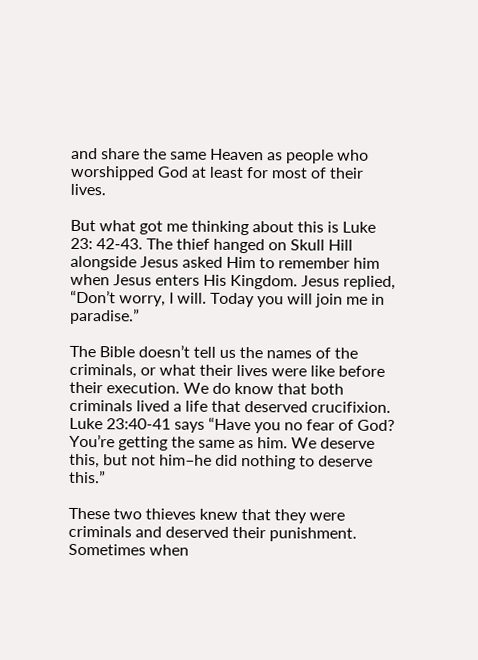and share the same Heaven as people who worshipped God at least for most of their lives.

But what got me thinking about this is Luke 23: 42-43. The thief hanged on Skull Hill alongside Jesus asked Him to remember him when Jesus enters His Kingdom. Jesus replied, “Don’t worry, I will. Today you will join me in paradise.”

The Bible doesn’t tell us the names of the criminals, or what their lives were like before their execution. We do know that both criminals lived a life that deserved crucifixion. Luke 23:40-41 says “Have you no fear of God? You’re getting the same as him. We deserve this, but not him–he did nothing to deserve this.”

These two thieves knew that they were criminals and deserved their punishment. Sometimes when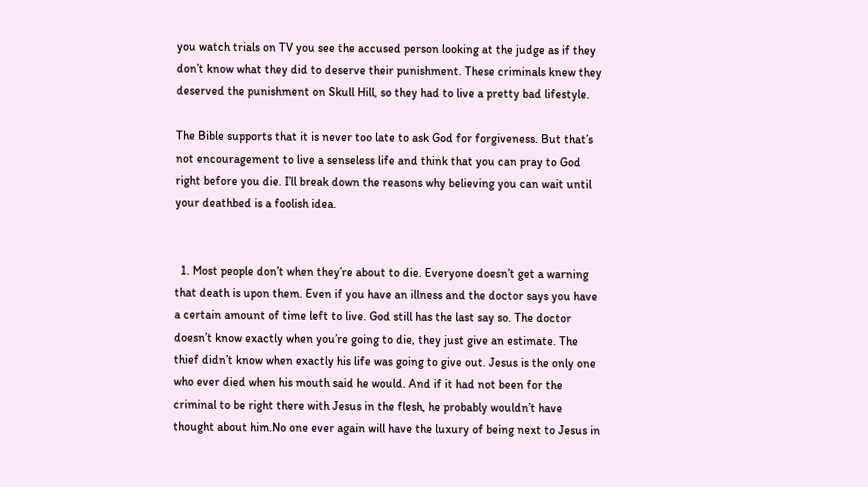you watch trials on TV you see the accused person looking at the judge as if they don’t know what they did to deserve their punishment. These criminals knew they deserved the punishment on Skull Hill, so they had to live a pretty bad lifestyle.

The Bible supports that it is never too late to ask God for forgiveness. But that’s not encouragement to live a senseless life and think that you can pray to God right before you die. I’ll break down the reasons why believing you can wait until your deathbed is a foolish idea.


  1. Most people don’t when they’re about to die. Everyone doesn’t get a warning that death is upon them. Even if you have an illness and the doctor says you have a certain amount of time left to live. God still has the last say so. The doctor doesn’t know exactly when you’re going to die, they just give an estimate. The thief didn’t know when exactly his life was going to give out. Jesus is the only one who ever died when his mouth said he would. And if it had not been for the criminal to be right there with Jesus in the flesh, he probably wouldn’t have thought about him.No one ever again will have the luxury of being next to Jesus in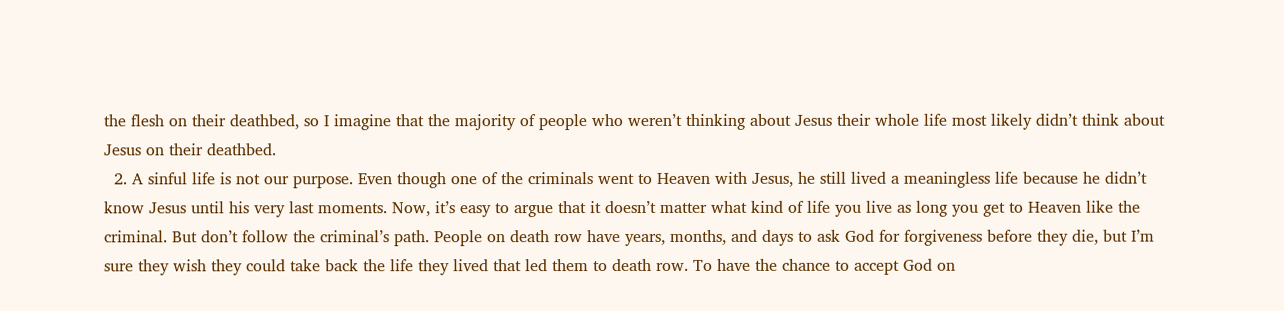the flesh on their deathbed, so I imagine that the majority of people who weren’t thinking about Jesus their whole life most likely didn’t think about Jesus on their deathbed.
  2. A sinful life is not our purpose. Even though one of the criminals went to Heaven with Jesus, he still lived a meaningless life because he didn’t know Jesus until his very last moments. Now, it’s easy to argue that it doesn’t matter what kind of life you live as long you get to Heaven like the criminal. But don’t follow the criminal’s path. People on death row have years, months, and days to ask God for forgiveness before they die, but I’m sure they wish they could take back the life they lived that led them to death row. To have the chance to accept God on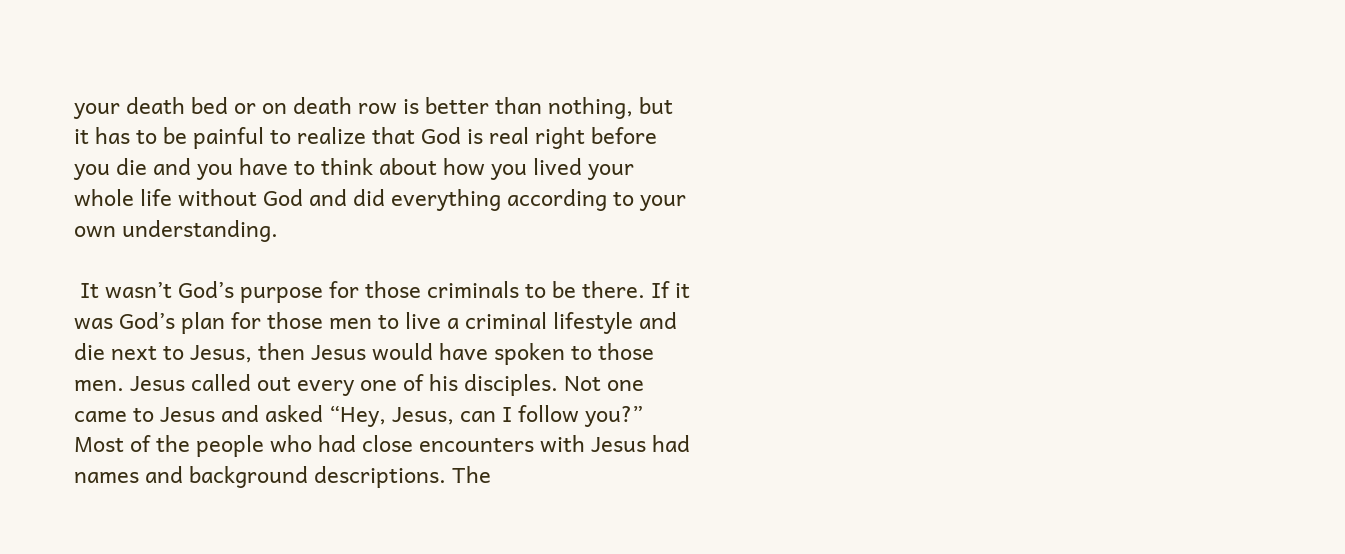your death bed or on death row is better than nothing, but it has to be painful to realize that God is real right before you die and you have to think about how you lived your whole life without God and did everything according to your own understanding.

 It wasn’t God’s purpose for those criminals to be there. If it was God’s plan for those men to live a criminal lifestyle and die next to Jesus, then Jesus would have spoken to those men. Jesus called out every one of his disciples. Not one came to Jesus and asked “Hey, Jesus, can I follow you?” Most of the people who had close encounters with Jesus had names and background descriptions. The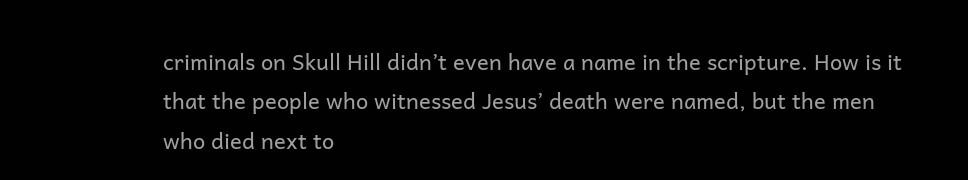criminals on Skull Hill didn’t even have a name in the scripture. How is it that the people who witnessed Jesus’ death were named, but the men who died next to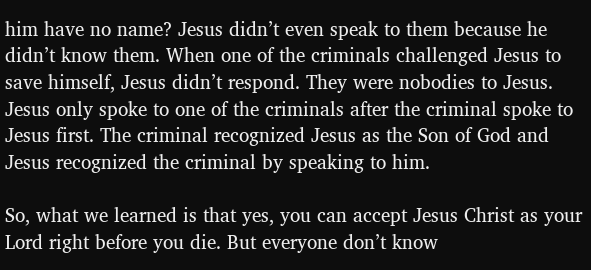him have no name? Jesus didn’t even speak to them because he didn’t know them. When one of the criminals challenged Jesus to save himself, Jesus didn’t respond. They were nobodies to Jesus. Jesus only spoke to one of the criminals after the criminal spoke to Jesus first. The criminal recognized Jesus as the Son of God and Jesus recognized the criminal by speaking to him.

So, what we learned is that yes, you can accept Jesus Christ as your Lord right before you die. But everyone don’t know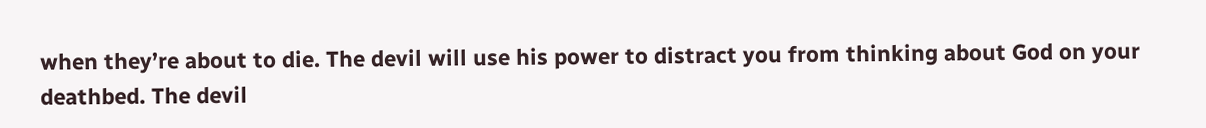when they’re about to die. The devil will use his power to distract you from thinking about God on your deathbed. The devil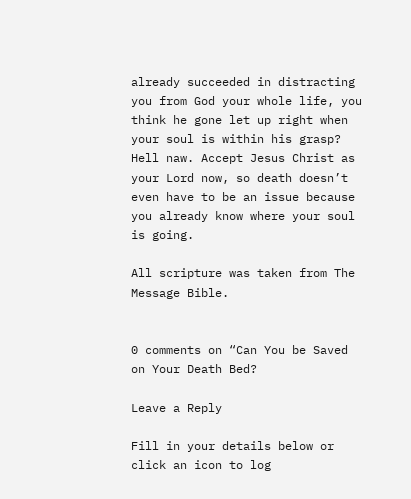already succeeded in distracting you from God your whole life, you think he gone let up right when your soul is within his grasp? Hell naw. Accept Jesus Christ as your Lord now, so death doesn’t even have to be an issue because you already know where your soul is going.

All scripture was taken from The Message Bible.


0 comments on “Can You be Saved on Your Death Bed?

Leave a Reply

Fill in your details below or click an icon to log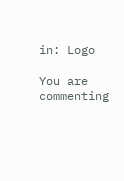in: Logo

You are commenting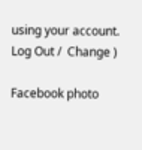using your account. Log Out /  Change )

Facebook photo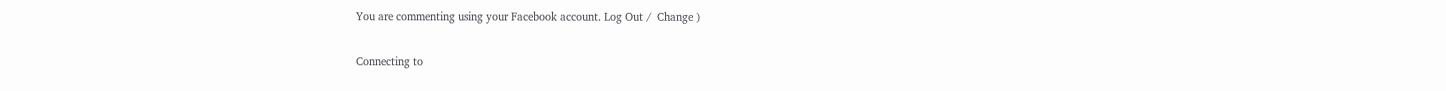You are commenting using your Facebook account. Log Out /  Change )

Connecting to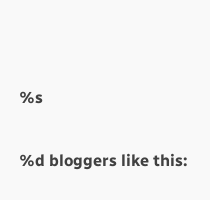%s

%d bloggers like this: